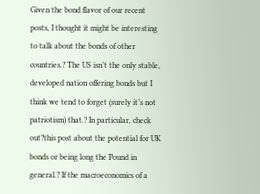Given the bond flavor of our recent posts, I thought it might be interesting to talk about the bonds of other countries.? The US isn’t the only stable, developed nation offering bonds but I think we tend to forget (surely it’s not patriotism) that.? In particular, check out?this post about the potential for UK bonds or being long the Pound in general.? If the macroeconomics of a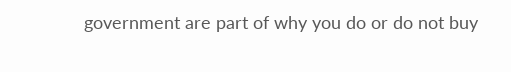government are part of why you do or do not buy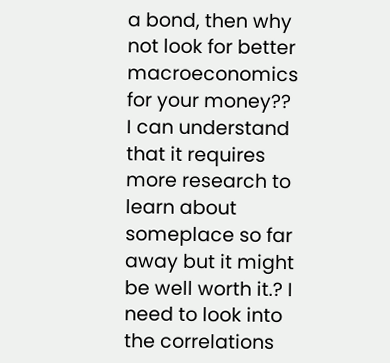a bond, then why not look for better macroeconomics for your money?? I can understand that it requires more research to learn about someplace so far away but it might be well worth it.? I need to look into the correlations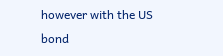however with the US bond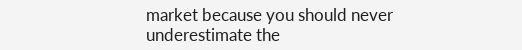market because you should never underestimate the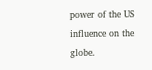power of the US influence on the globe.